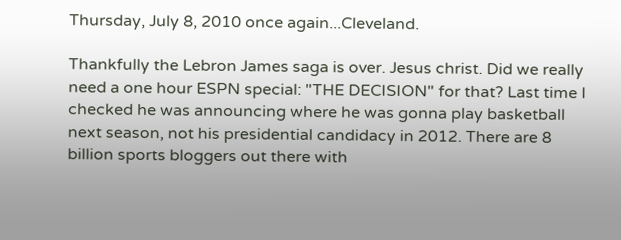Thursday, July 8, 2010 once again...Cleveland.

Thankfully the Lebron James saga is over. Jesus christ. Did we really need a one hour ESPN special: "THE DECISION" for that? Last time I checked he was announcing where he was gonna play basketball next season, not his presidential candidacy in 2012. There are 8 billion sports bloggers out there with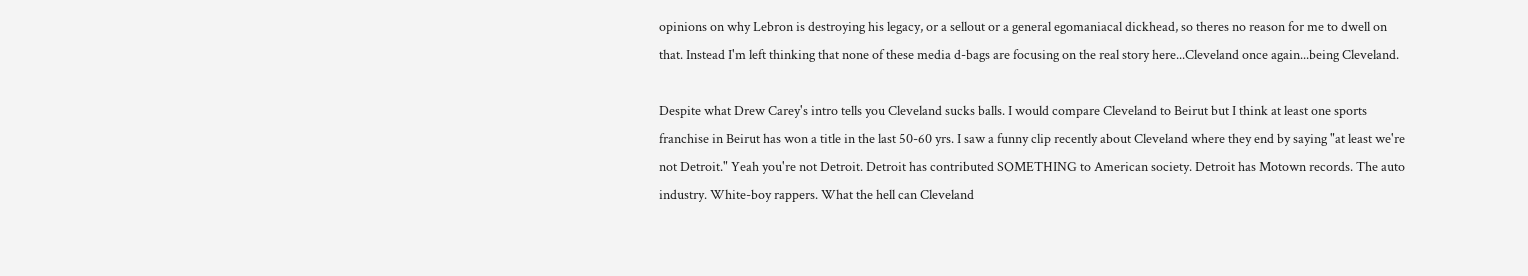opinions on why Lebron is destroying his legacy, or a sellout or a general egomaniacal dickhead, so theres no reason for me to dwell on that. Instead I'm left thinking that none of these media d-bags are focusing on the real story here...Cleveland once again...being Cleveland.

Despite what Drew Carey's intro tells you Cleveland sucks balls. I would compare Cleveland to Beirut but I think at least one sports franchise in Beirut has won a title in the last 50-60 yrs. I saw a funny clip recently about Cleveland where they end by saying "at least we're not Detroit." Yeah you're not Detroit. Detroit has contributed SOMETHING to American society. Detroit has Motown records. The auto industry. White-boy rappers. What the hell can Cleveland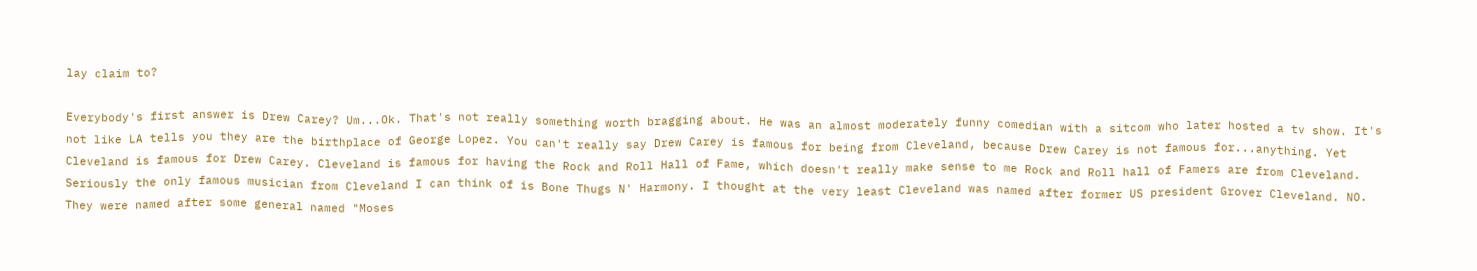lay claim to?

Everybody's first answer is Drew Carey? Um...Ok. That's not really something worth bragging about. He was an almost moderately funny comedian with a sitcom who later hosted a tv show. It's not like LA tells you they are the birthplace of George Lopez. You can't really say Drew Carey is famous for being from Cleveland, because Drew Carey is not famous for...anything. Yet Cleveland is famous for Drew Carey. Cleveland is famous for having the Rock and Roll Hall of Fame, which doesn't really make sense to me Rock and Roll hall of Famers are from Cleveland. Seriously the only famous musician from Cleveland I can think of is Bone Thugs N' Harmony. I thought at the very least Cleveland was named after former US president Grover Cleveland. NO. They were named after some general named "Moses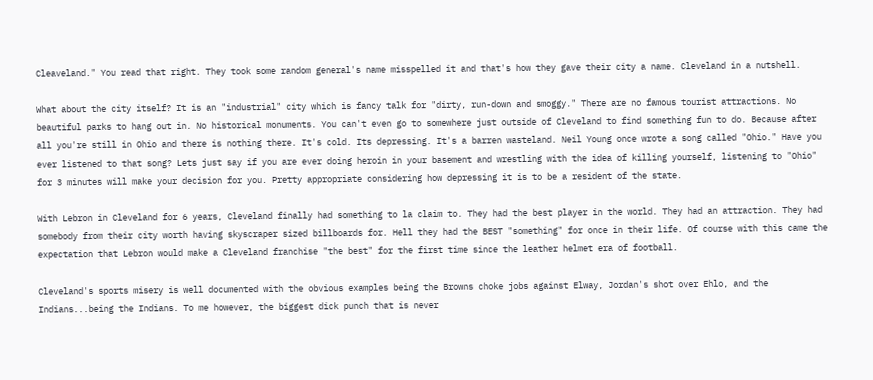Cleaveland." You read that right. They took some random general's name misspelled it and that's how they gave their city a name. Cleveland in a nutshell.

What about the city itself? It is an "industrial" city which is fancy talk for "dirty, run-down and smoggy." There are no famous tourist attractions. No beautiful parks to hang out in. No historical monuments. You can't even go to somewhere just outside of Cleveland to find something fun to do. Because after all you're still in Ohio and there is nothing there. It's cold. Its depressing. It's a barren wasteland. Neil Young once wrote a song called "Ohio." Have you ever listened to that song? Lets just say if you are ever doing heroin in your basement and wrestling with the idea of killing yourself, listening to "Ohio" for 3 minutes will make your decision for you. Pretty appropriate considering how depressing it is to be a resident of the state.

With Lebron in Cleveland for 6 years, Cleveland finally had something to la claim to. They had the best player in the world. They had an attraction. They had somebody from their city worth having skyscraper sized billboards for. Hell they had the BEST "something" for once in their life. Of course with this came the expectation that Lebron would make a Cleveland franchise "the best" for the first time since the leather helmet era of football.

Cleveland's sports misery is well documented with the obvious examples being the Browns choke jobs against Elway, Jordan's shot over Ehlo, and the Indians...being the Indians. To me however, the biggest dick punch that is never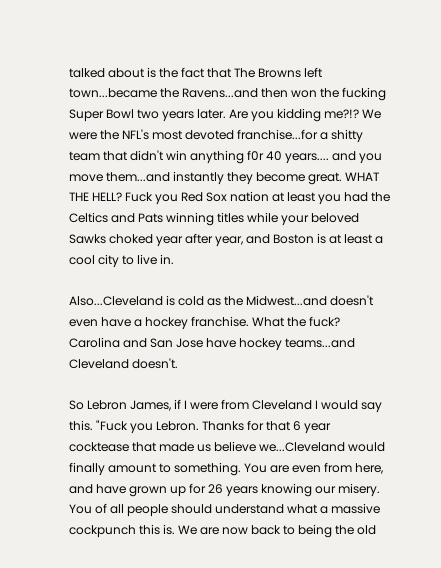talked about is the fact that The Browns left town...became the Ravens...and then won the fucking Super Bowl two years later. Are you kidding me?!? We were the NFL's most devoted franchise...for a shitty team that didn't win anything f0r 40 years.... and you move them...and instantly they become great. WHAT THE HELL? Fuck you Red Sox nation at least you had the Celtics and Pats winning titles while your beloved Sawks choked year after year, and Boston is at least a cool city to live in.

Also...Cleveland is cold as the Midwest...and doesn't even have a hockey franchise. What the fuck? Carolina and San Jose have hockey teams...and Cleveland doesn't.

So Lebron James, if I were from Cleveland I would say this. "Fuck you Lebron. Thanks for that 6 year cocktease that made us believe we...Cleveland would finally amount to something. You are even from here, and have grown up for 26 years knowing our misery. You of all people should understand what a massive cockpunch this is. We are now back to being the old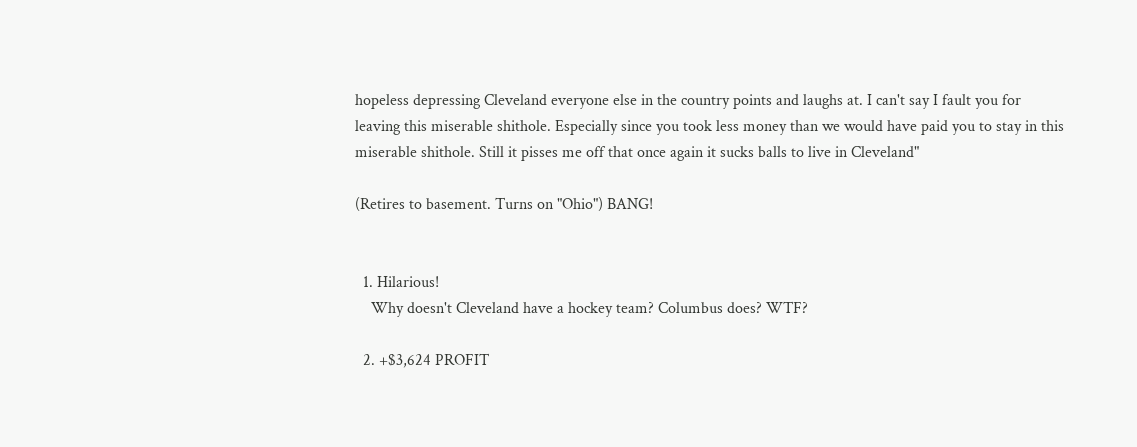hopeless depressing Cleveland everyone else in the country points and laughs at. I can't say I fault you for leaving this miserable shithole. Especially since you took less money than we would have paid you to stay in this miserable shithole. Still it pisses me off that once again it sucks balls to live in Cleveland"

(Retires to basement. Turns on "Ohio") BANG!


  1. Hilarious!
    Why doesn't Cleveland have a hockey team? Columbus does? WTF?

  2. +$3,624 PROFIT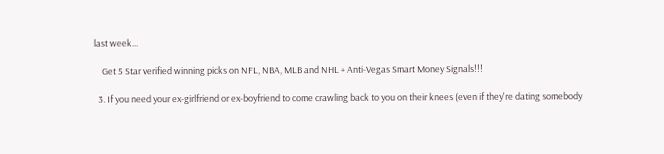last week...

    Get 5 Star verified winning picks on NFL, NBA, MLB and NHL + Anti-Vegas Smart Money Signals!!!

  3. If you need your ex-girlfriend or ex-boyfriend to come crawling back to you on their knees (even if they're dating somebody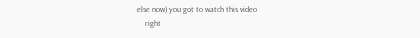else now) you got to watch this video
    right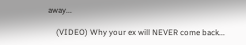away...

    (VIDEO) Why your ex will NEVER come back...